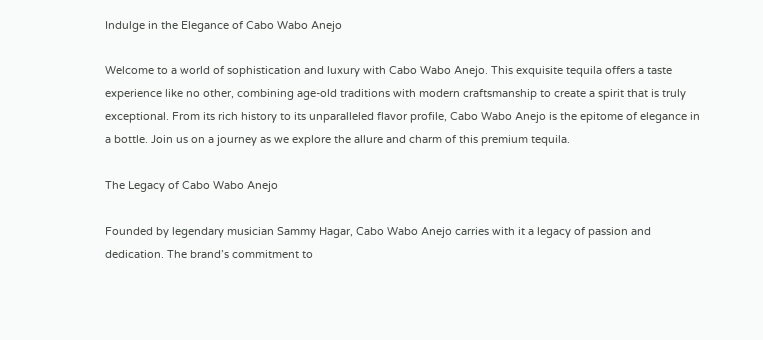Indulge in the Elegance of Cabo Wabo Anejo

Welcome to a world of sophistication and luxury with Cabo Wabo Anejo. This exquisite tequila offers a taste experience like no other, combining age-old traditions with modern craftsmanship to create a spirit that is truly exceptional. From its rich history to its unparalleled flavor profile, Cabo Wabo Anejo is the epitome of elegance in a bottle. Join us on a journey as we explore the allure and charm of this premium tequila.

The Legacy of Cabo Wabo Anejo

Founded by legendary musician Sammy Hagar, Cabo Wabo Anejo carries with it a legacy of passion and dedication. The brand’s commitment to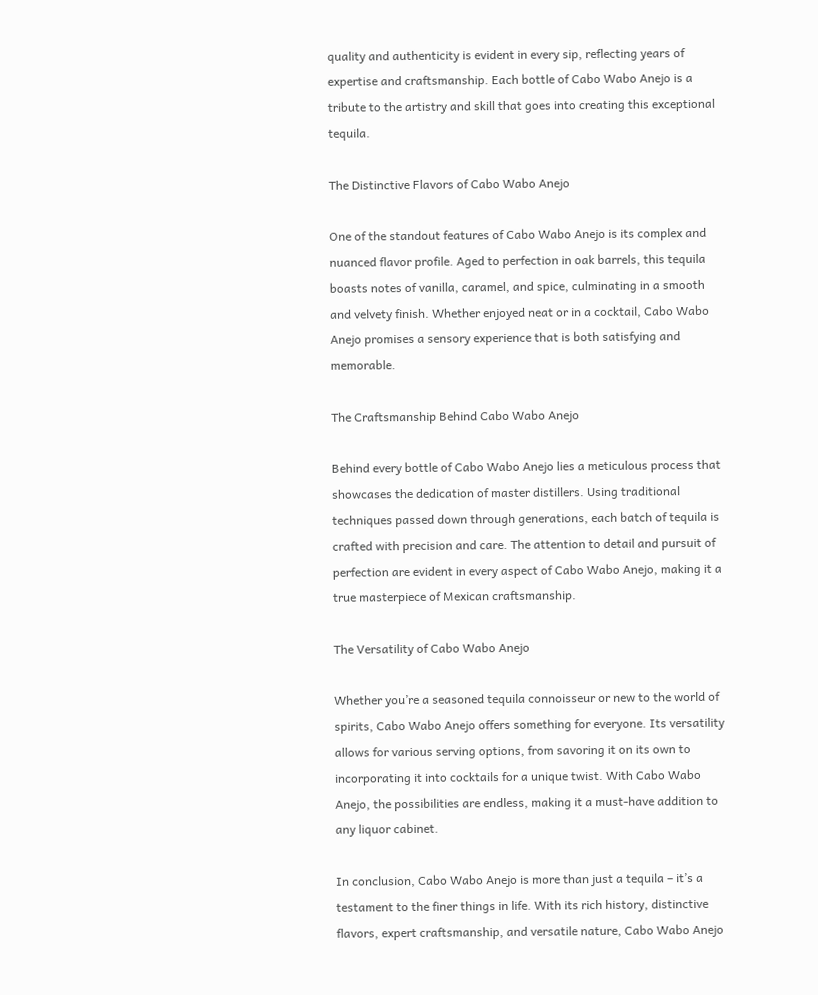quality and authenticity is evident in every sip, reflecting years of expertise and craftsmanship. Each bottle of Cabo Wabo Anejo is a tribute to the artistry and skill that goes into creating this exceptional tequila.

The Distinctive Flavors of Cabo Wabo Anejo

One of the standout features of Cabo Wabo Anejo is its complex and nuanced flavor profile. Aged to perfection in oak barrels, this tequila boasts notes of vanilla, caramel, and spice, culminating in a smooth and velvety finish. Whether enjoyed neat or in a cocktail, Cabo Wabo Anejo promises a sensory experience that is both satisfying and memorable.

The Craftsmanship Behind Cabo Wabo Anejo

Behind every bottle of Cabo Wabo Anejo lies a meticulous process that showcases the dedication of master distillers. Using traditional techniques passed down through generations, each batch of tequila is crafted with precision and care. The attention to detail and pursuit of perfection are evident in every aspect of Cabo Wabo Anejo, making it a true masterpiece of Mexican craftsmanship.

The Versatility of Cabo Wabo Anejo

Whether you’re a seasoned tequila connoisseur or new to the world of spirits, Cabo Wabo Anejo offers something for everyone. Its versatility allows for various serving options, from savoring it on its own to incorporating it into cocktails for a unique twist. With Cabo Wabo Anejo, the possibilities are endless, making it a must-have addition to any liquor cabinet.

In conclusion, Cabo Wabo Anejo is more than just a tequila – it’s a testament to the finer things in life. With its rich history, distinctive flavors, expert craftsmanship, and versatile nature, Cabo Wabo Anejo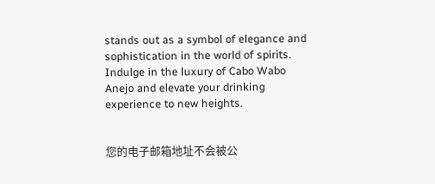stands out as a symbol of elegance and sophistication in the world of spirits. Indulge in the luxury of Cabo Wabo Anejo and elevate your drinking experience to new heights.


您的电子邮箱地址不会被公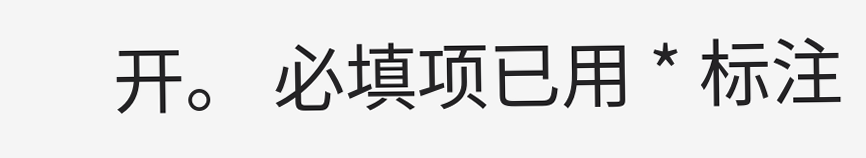开。 必填项已用 * 标注